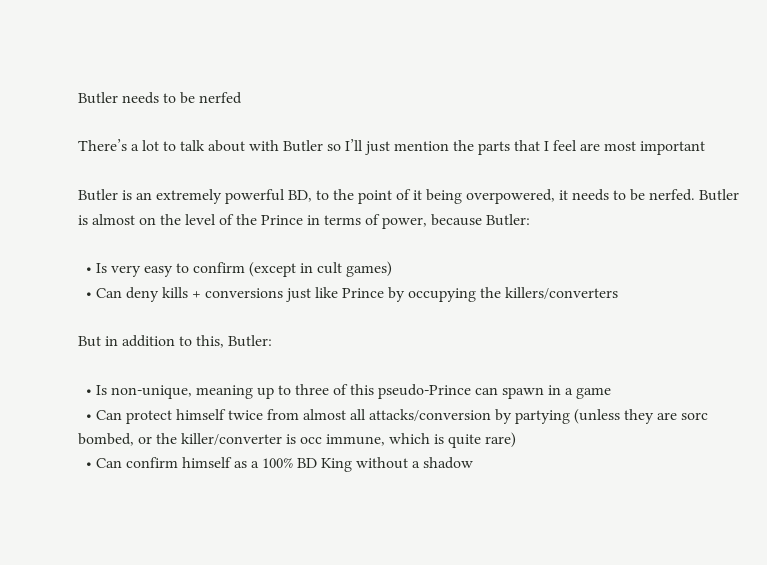Butler needs to be nerfed

There’s a lot to talk about with Butler so I’ll just mention the parts that I feel are most important

Butler is an extremely powerful BD, to the point of it being overpowered, it needs to be nerfed. Butler is almost on the level of the Prince in terms of power, because Butler:

  • Is very easy to confirm (except in cult games)
  • Can deny kills + conversions just like Prince by occupying the killers/converters

But in addition to this, Butler:

  • Is non-unique, meaning up to three of this pseudo-Prince can spawn in a game
  • Can protect himself twice from almost all attacks/conversion by partying (unless they are sorc bombed, or the killer/converter is occ immune, which is quite rare)
  • Can confirm himself as a 100% BD King without a shadow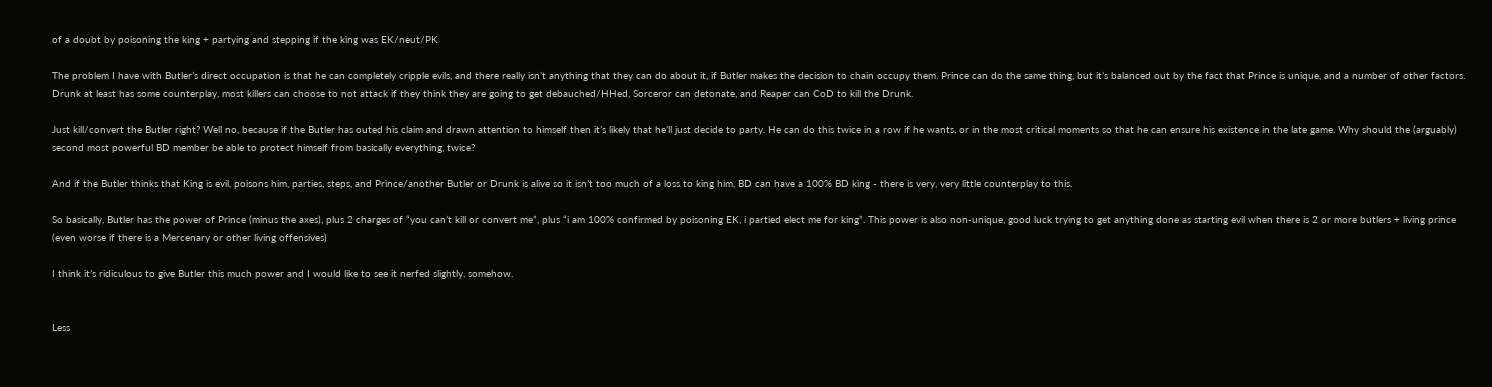of a doubt by poisoning the king + partying and stepping if the king was EK/neut/PK

The problem I have with Butler’s direct occupation is that he can completely cripple evils, and there really isn’t anything that they can do about it, if Butler makes the decision to chain occupy them. Prince can do the same thing, but it’s balanced out by the fact that Prince is unique, and a number of other factors. Drunk at least has some counterplay, most killers can choose to not attack if they think they are going to get debauched/HHed, Sorceror can detonate, and Reaper can CoD to kill the Drunk.

Just kill/convert the Butler right? Well no, because if the Butler has outed his claim and drawn attention to himself then it’s likely that he’ll just decide to party. He can do this twice in a row if he wants, or in the most critical moments so that he can ensure his existence in the late game. Why should the (arguably) second most powerful BD member be able to protect himself from basically everything, twice?

And if the Butler thinks that King is evil, poisons him, parties, steps, and Prince/another Butler or Drunk is alive so it isn’t too much of a loss to king him, BD can have a 100% BD king - there is very, very little counterplay to this.

So basically, Butler has the power of Prince (minus the axes), plus 2 charges of “you can’t kill or convert me”, plus “i am 100% confirmed by poisoning EK, i partied elect me for king”. This power is also non-unique, good luck trying to get anything done as starting evil when there is 2 or more butlers + living prince (even worse if there is a Mercenary or other living offensives)

I think it’s ridiculous to give Butler this much power and I would like to see it nerfed slightly, somehow.


Less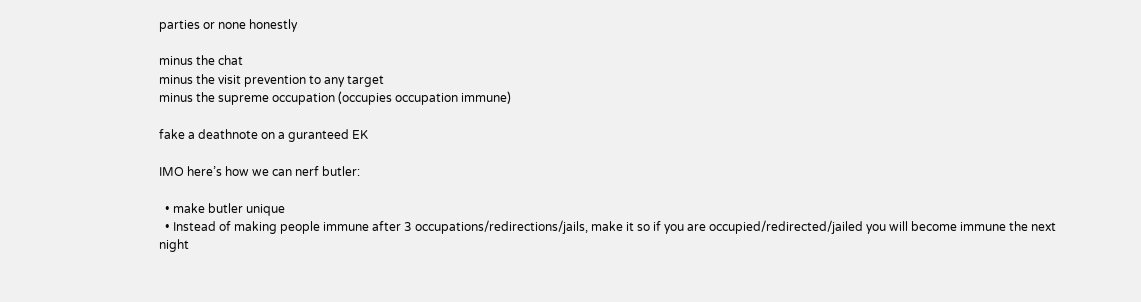parties or none honestly

minus the chat
minus the visit prevention to any target
minus the supreme occupation (occupies occupation immune)

fake a deathnote on a guranteed EK

IMO here’s how we can nerf butler:

  • make butler unique
  • Instead of making people immune after 3 occupations/redirections/jails, make it so if you are occupied/redirected/jailed you will become immune the next night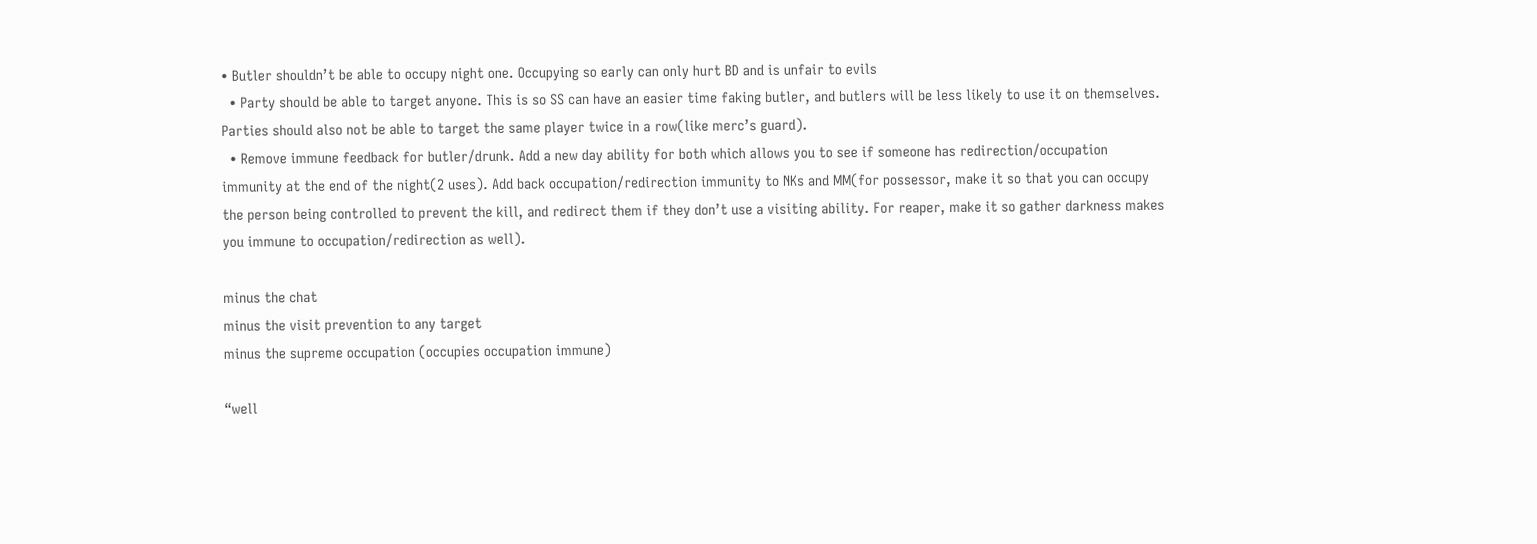• Butler shouldn’t be able to occupy night one. Occupying so early can only hurt BD and is unfair to evils
  • Party should be able to target anyone. This is so SS can have an easier time faking butler, and butlers will be less likely to use it on themselves. Parties should also not be able to target the same player twice in a row(like merc’s guard).
  • Remove immune feedback for butler/drunk. Add a new day ability for both which allows you to see if someone has redirection/occupation immunity at the end of the night(2 uses). Add back occupation/redirection immunity to NKs and MM(for possessor, make it so that you can occupy the person being controlled to prevent the kill, and redirect them if they don’t use a visiting ability. For reaper, make it so gather darkness makes you immune to occupation/redirection as well).

minus the chat
minus the visit prevention to any target
minus the supreme occupation (occupies occupation immune)

“well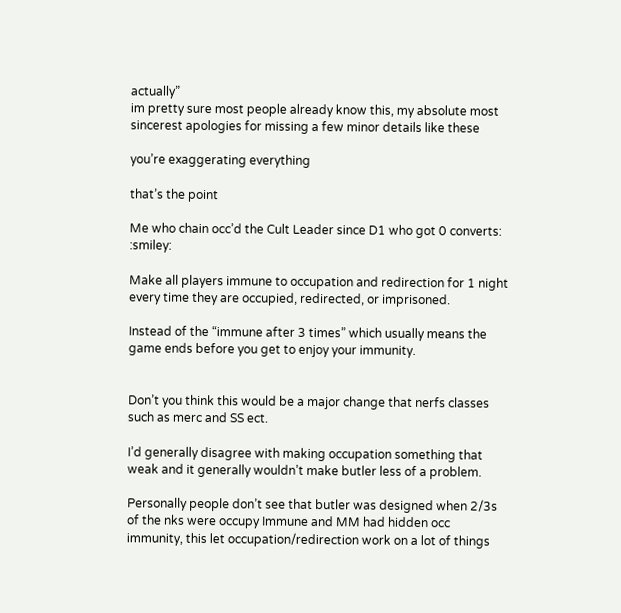actually”
im pretty sure most people already know this, my absolute most sincerest apologies for missing a few minor details like these

you’re exaggerating everything

that’s the point

Me who chain occ’d the Cult Leader since D1 who got 0 converts: :smiley:

Make all players immune to occupation and redirection for 1 night every time they are occupied, redirected, or imprisoned.

Instead of the “immune after 3 times” which usually means the game ends before you get to enjoy your immunity.


Don’t you think this would be a major change that nerfs classes such as merc and SS ect.

I’d generally disagree with making occupation something that weak and it generally wouldn’t make butler less of a problem.

Personally people don’t see that butler was designed when 2/3s of the nks were occupy Immune and MM had hidden occ immunity, this let occupation/redirection work on a lot of things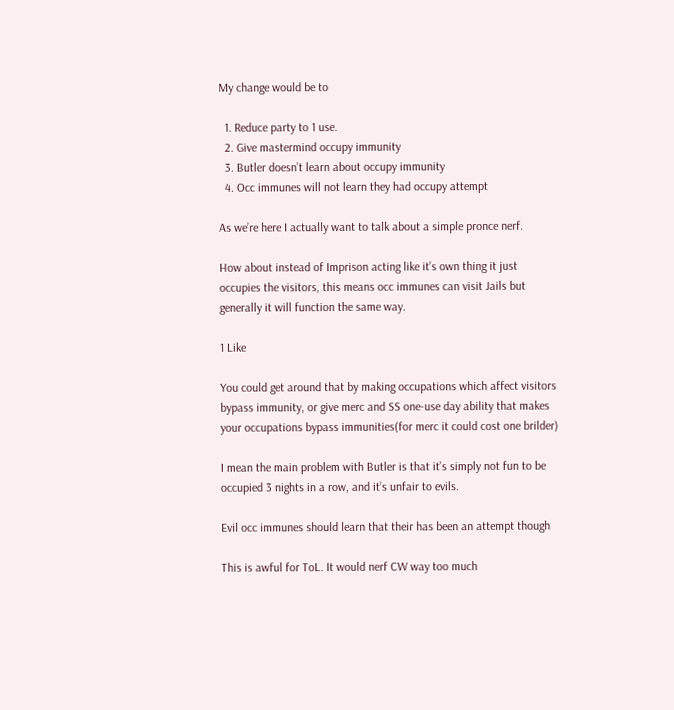My change would be to

  1. Reduce party to 1 use.
  2. Give mastermind occupy immunity
  3. Butler doesn’t learn about occupy immunity
  4. Occ immunes will not learn they had occupy attempt

As we’re here I actually want to talk about a simple pronce nerf.

How about instead of Imprison acting like it’s own thing it just occupies the visitors, this means occ immunes can visit Jails but generally it will function the same way.

1 Like

You could get around that by making occupations which affect visitors bypass immunity, or give merc and SS one-use day ability that makes your occupations bypass immunities(for merc it could cost one brilder)

I mean the main problem with Butler is that it’s simply not fun to be occupied 3 nights in a row, and it’s unfair to evils.

Evil occ immunes should learn that their has been an attempt though

This is awful for ToL. It would nerf CW way too much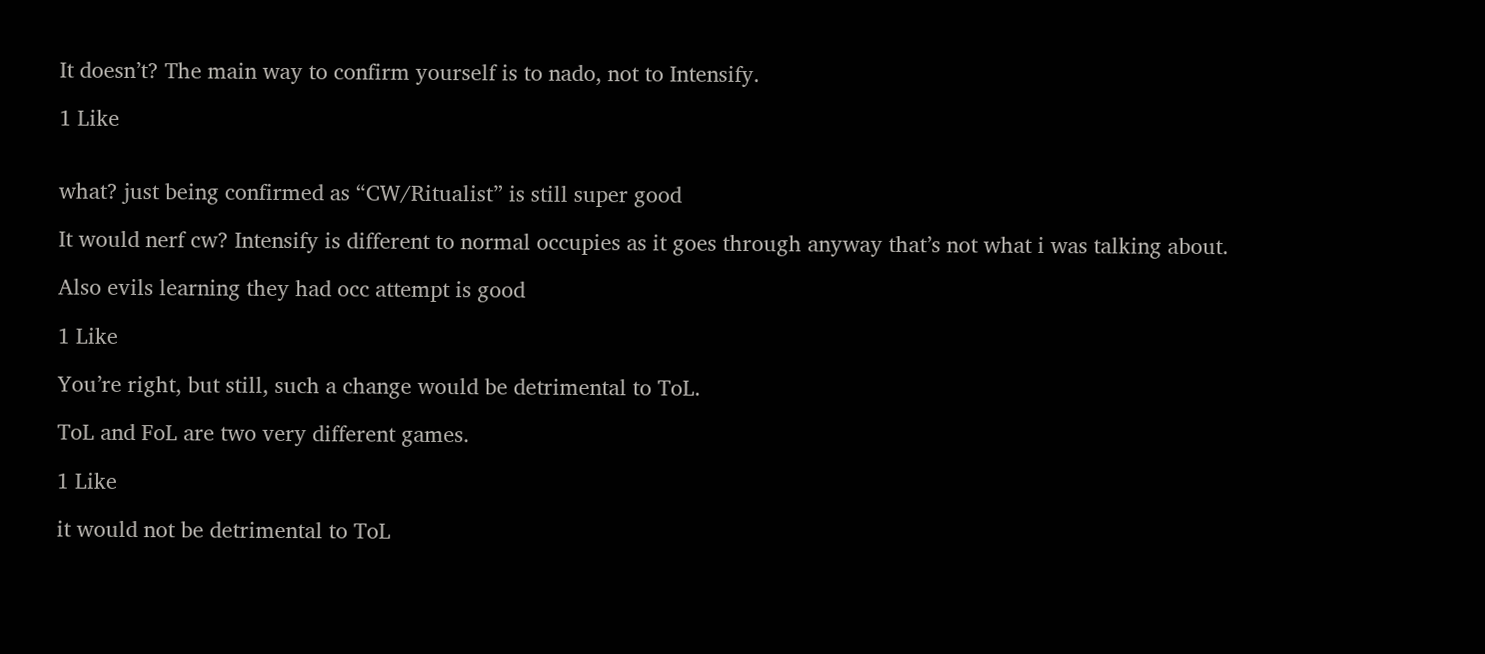It doesn’t? The main way to confirm yourself is to nado, not to Intensify.

1 Like


what? just being confirmed as “CW/Ritualist” is still super good

It would nerf cw? Intensify is different to normal occupies as it goes through anyway that’s not what i was talking about.

Also evils learning they had occ attempt is good

1 Like

You’re right, but still, such a change would be detrimental to ToL.

ToL and FoL are two very different games.

1 Like

it would not be detrimental to ToL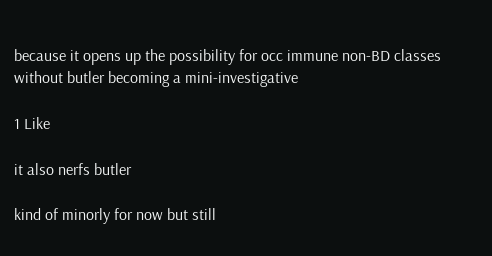because it opens up the possibility for occ immune non-BD classes without butler becoming a mini-investigative

1 Like

it also nerfs butler

kind of minorly for now but still